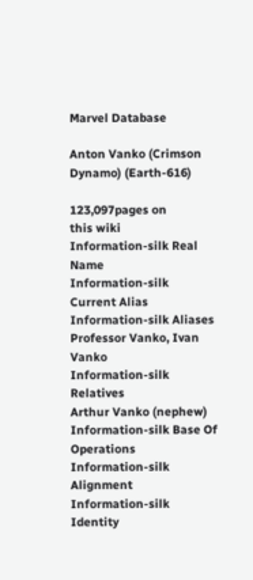Marvel Database

Anton Vanko (Crimson Dynamo) (Earth-616)

123,097pages on
this wiki
Information-silk Real Name
Information-silk Current Alias
Information-silk Aliases
Professor Vanko, Ivan Vanko
Information-silk Relatives
Arthur Vanko (nephew)
Information-silk Base Of Operations
Information-silk Alignment
Information-silk Identity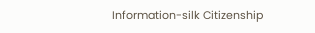Information-silk Citizenship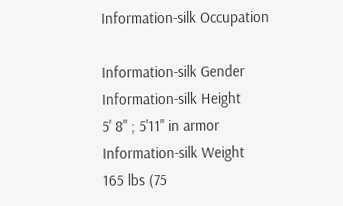Information-silk Occupation

Information-silk Gender
Information-silk Height
5' 8" ; 5'11" in armor
Information-silk Weight
165 lbs (75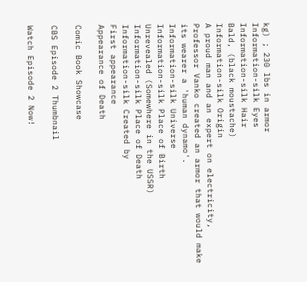kg) ; 230 lbs in armor
Information-silk Eyes
Information-silk Hair
Bald, (black moustache)
Information-silk Origin
A proud man and an expert on electricity, Professor Vanko created an armor that would make its wearer a 'human dynamo'.
Information-silk Universe
Information-silk Place of Birth
Unrevealed (Somewhere in the USSR)
Information-silk Place of Death
Information-silk Created by
First appearance
Appearance of Death

Comic Book Showcase

CBS Episode 2 Thumbnail

Watch Episode 2 Now!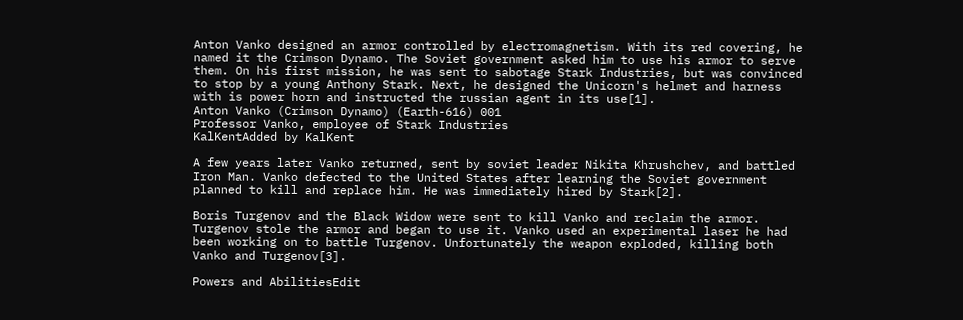Anton Vanko designed an armor controlled by electromagnetism. With its red covering, he named it the Crimson Dynamo. The Soviet government asked him to use his armor to serve them. On his first mission, he was sent to sabotage Stark Industries, but was convinced to stop by a young Anthony Stark. Next, he designed the Unicorn's helmet and harness with is power horn and instructed the russian agent in its use[1].
Anton Vanko (Crimson Dynamo) (Earth-616) 001
Professor Vanko, employee of Stark Industries
KalKentAdded by KalKent

A few years later Vanko returned, sent by soviet leader Nikita Khrushchev, and battled Iron Man. Vanko defected to the United States after learning the Soviet government planned to kill and replace him. He was immediately hired by Stark[2].

Boris Turgenov and the Black Widow were sent to kill Vanko and reclaim the armor. Turgenov stole the armor and began to use it. Vanko used an experimental laser he had been working on to battle Turgenov. Unfortunately the weapon exploded, killing both Vanko and Turgenov[3].

Powers and AbilitiesEdit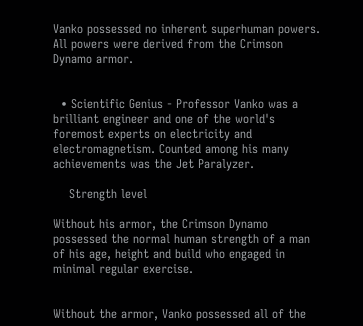Vanko possessed no inherent superhuman powers. All powers were derived from the Crimson Dynamo armor.


  • Scientific Genius - Professor Vanko was a brilliant engineer and one of the world's foremost experts on electricity and electromagnetism. Counted among his many achievements was the Jet Paralyzer.

    Strength level

Without his armor, the Crimson Dynamo possessed the normal human strength of a man of his age, height and build who engaged in minimal regular exercise.


Without the armor, Vanko possessed all of the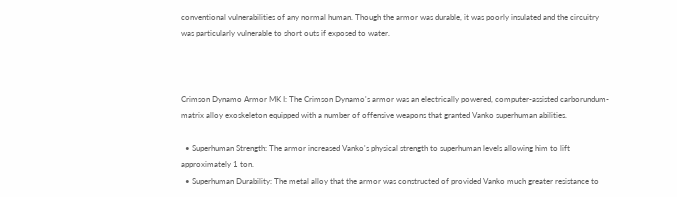conventional vulnerabilities of any normal human. Though the armor was durable, it was poorly insulated and the circuitry was particularly vulnerable to short outs if exposed to water.



Crimson Dynamo Armor MK I: The Crimson Dynamo's armor was an electrically powered, computer-assisted carborundum-matrix alloy exoskeleton equipped with a number of offensive weapons that granted Vanko superhuman abilities.

  • Superhuman Strength: The armor increased Vanko's physical strength to superhuman levels allowing him to lift approximately 1 ton.
  • Superhuman Durability: The metal alloy that the armor was constructed of provided Vanko much greater resistance to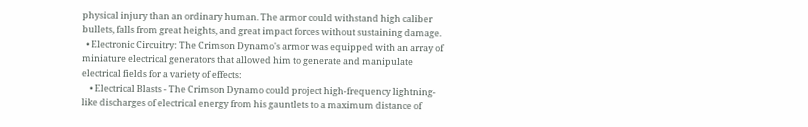physical injury than an ordinary human. The armor could withstand high caliber bullets, falls from great heights, and great impact forces without sustaining damage.
  • Electronic Circuitry: The Crimson Dynamo's armor was equipped with an array of miniature electrical generators that allowed him to generate and manipulate electrical fields for a variety of effects:
    • Electrical Blasts - The Crimson Dynamo could project high-frequency lightning-like discharges of electrical energy from his gauntlets to a maximum distance of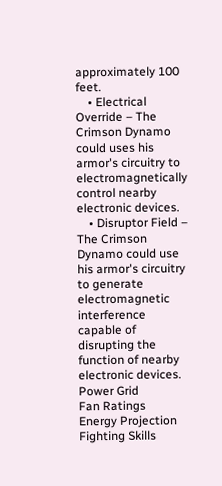approximately 100 feet.
    • Electrical Override – The Crimson Dynamo could uses his armor's circuitry to electromagnetically control nearby electronic devices.
    • Disruptor Field – The Crimson Dynamo could use his armor's circuitry to generate electromagnetic interference capable of disrupting the function of nearby electronic devices.
Power Grid
Fan Ratings
Energy Projection
Fighting Skills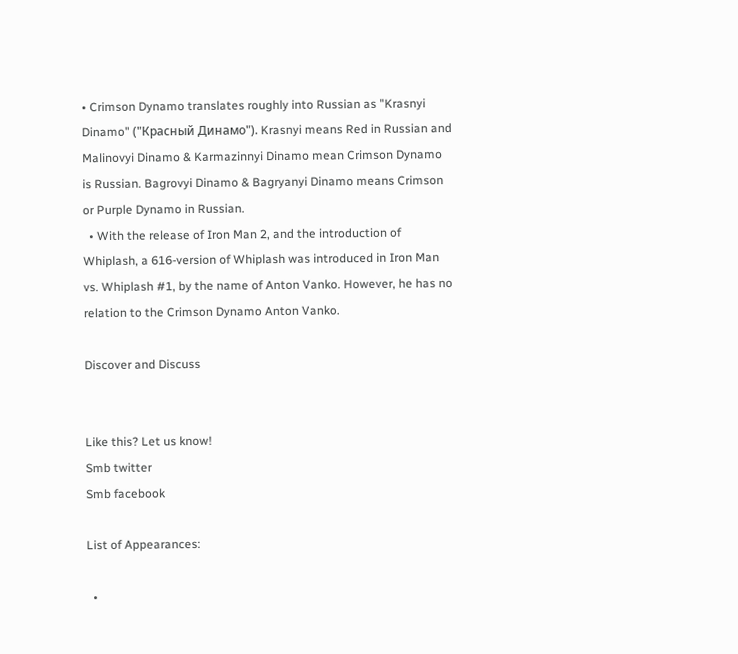• Crimson Dynamo translates roughly into Russian as "Krasnyi Dinamo" ("Красный Динамо"). Krasnyi means Red in Russian and Malinovyi Dinamo & Karmazinnyi Dinamo mean Crimson Dynamo is Russian. Bagrovyi Dinamo & Bagryanyi Dinamo means Crimson or Purple Dynamo in Russian.
  • With the release of Iron Man 2, and the introduction of Whiplash, a 616-version of Whiplash was introduced in Iron Man vs. Whiplash #1, by the name of Anton Vanko. However, he has no relation to the Crimson Dynamo Anton Vanko.

Discover and Discuss


Like this? Let us know!
Smb twitter
Smb facebook

List of Appearances:

  •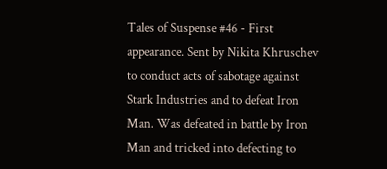Tales of Suspense #46 - First appearance. Sent by Nikita Khruschev to conduct acts of sabotage against Stark Industries and to defeat Iron Man. Was defeated in battle by Iron Man and tricked into defecting to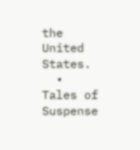the United States.
  • Tales of Suspense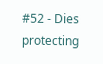#52 - Dies protecting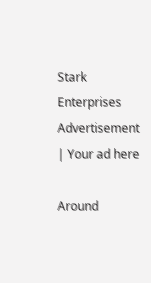Stark Enterprises
Advertisement | Your ad here

Around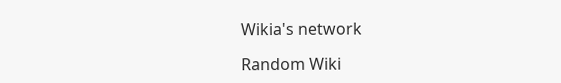Wikia's network

Random Wiki